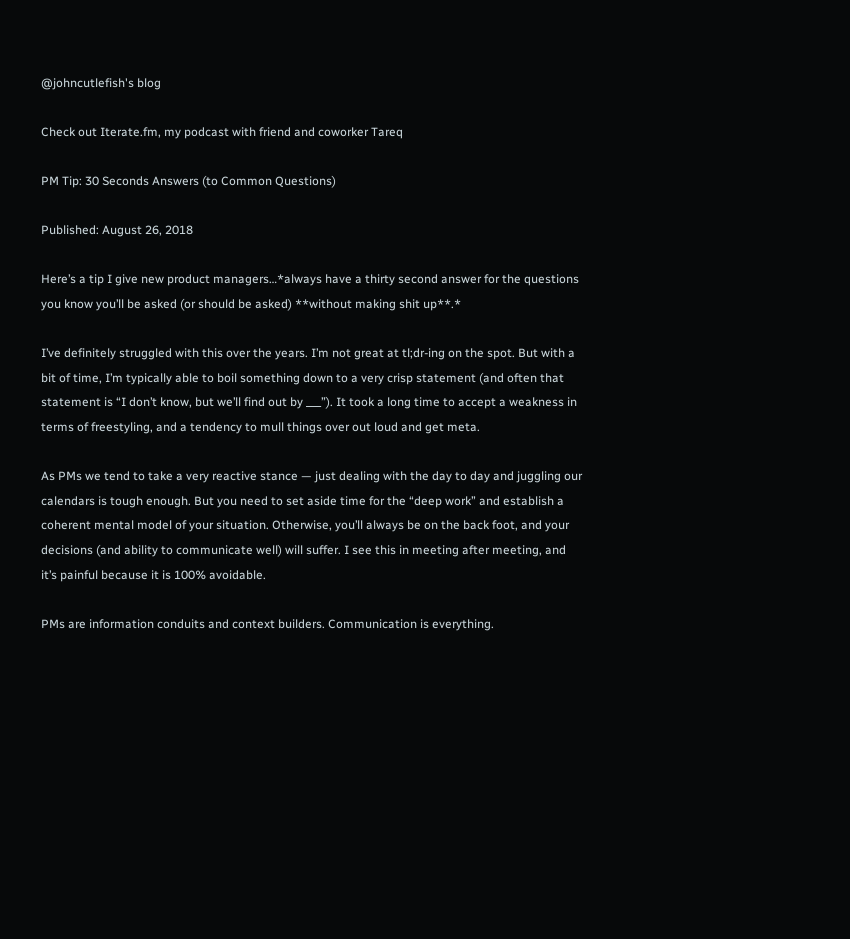@johncutlefish's blog

Check out Iterate.fm, my podcast with friend and coworker Tareq

PM Tip: 30 Seconds Answers (to Common Questions)

Published: August 26, 2018

Here’s a tip I give new product managers…*always have a thirty second answer for the questions you know you’ll be asked (or should be asked) **without making shit up**.*

I’ve definitely struggled with this over the years. I’m not great at tl;dr-ing on the spot. But with a bit of time, I’m typically able to boil something down to a very crisp statement (and often that statement is “I don’t know, but we’ll find out by ___”). It took a long time to accept a weakness in terms of freestyling, and a tendency to mull things over out loud and get meta.

As PMs we tend to take a very reactive stance — just dealing with the day to day and juggling our calendars is tough enough. But you need to set aside time for the “deep work” and establish a coherent mental model of your situation. Otherwise, you’ll always be on the back foot, and your decisions (and ability to communicate well) will suffer. I see this in meeting after meeting, and it’s painful because it is 100% avoidable.

PMs are information conduits and context builders. Communication is everything.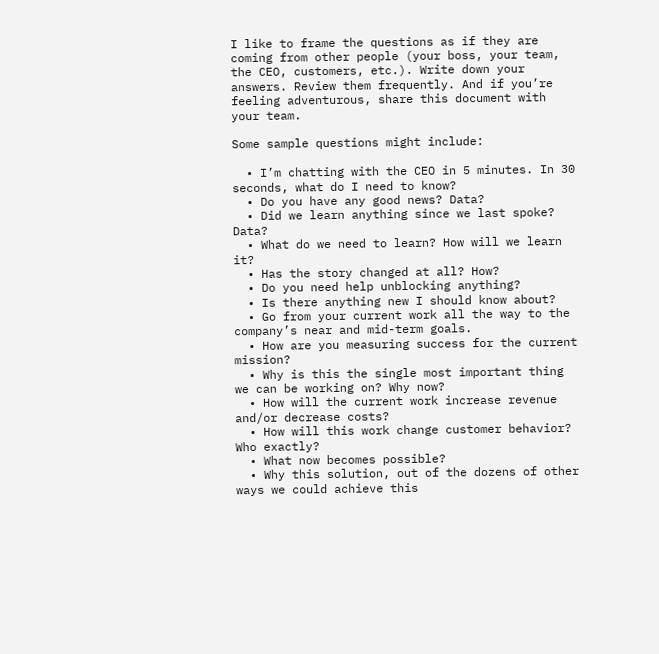I like to frame the questions as if they are coming from other people (your boss, your team, the CEO, customers, etc.). Write down your answers. Review them frequently. And if you’re feeling adventurous, share this document with your team.

Some sample questions might include:

  • I’m chatting with the CEO in 5 minutes. In 30 seconds, what do I need to know?
  • Do you have any good news? Data?
  • Did we learn anything since we last spoke? Data?
  • What do we need to learn? How will we learn it?
  • Has the story changed at all? How?
  • Do you need help unblocking anything?
  • Is there anything new I should know about?
  • Go from your current work all the way to the company’s near and mid-term goals.
  • How are you measuring success for the current mission?
  • Why is this the single most important thing we can be working on? Why now?
  • How will the current work increase revenue and/or decrease costs?
  • How will this work change customer behavior? Who exactly?
  • What now becomes possible?
  • Why this solution, out of the dozens of other ways we could achieve this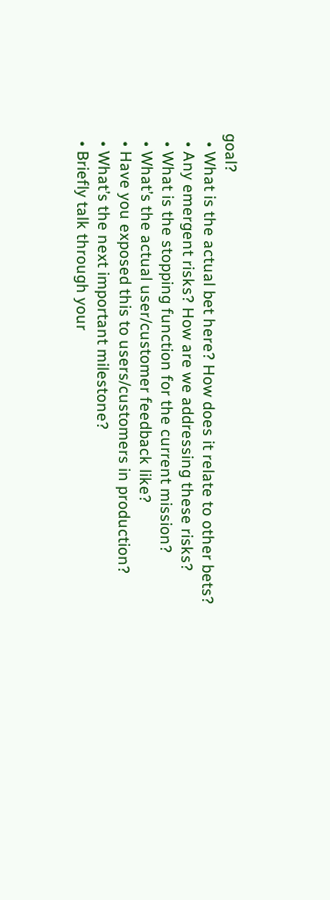goal?
  • What is the actual bet here? How does it relate to other bets?
  • Any emergent risks? How are we addressing these risks?
  • What is the stopping function for the current mission?
  • What’s the actual user/customer feedback like?
  • Have you exposed this to users/customers in production?
  • What’s the next important milestone?
  • Briefly talk through your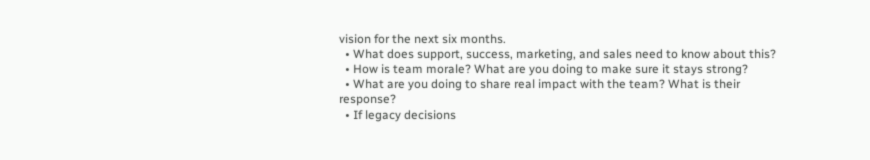vision for the next six months.
  • What does support, success, marketing, and sales need to know about this?
  • How is team morale? What are you doing to make sure it stays strong?
  • What are you doing to share real impact with the team? What is their response?
  • If legacy decisions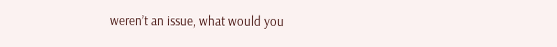weren’t an issue, what would you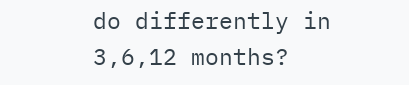do differently in 3,6,12 months?